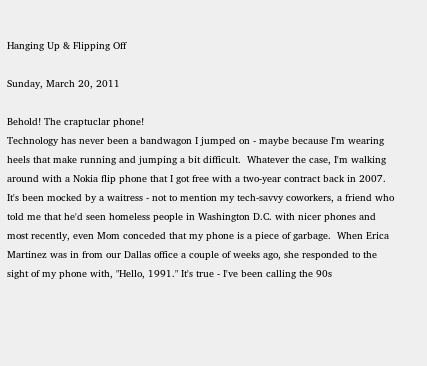Hanging Up & Flipping Off

Sunday, March 20, 2011

Behold! The craptuclar phone!
Technology has never been a bandwagon I jumped on - maybe because I'm wearing heels that make running and jumping a bit difficult.  Whatever the case, I'm walking around with a Nokia flip phone that I got free with a two-year contract back in 2007.  It's been mocked by a waitress - not to mention my tech-savvy coworkers, a friend who told me that he'd seen homeless people in Washington D.C. with nicer phones and most recently, even Mom conceded that my phone is a piece of garbage.  When Erica Martinez was in from our Dallas office a couple of weeks ago, she responded to the sight of my phone with, "Hello, 1991." It's true - I've been calling the 90s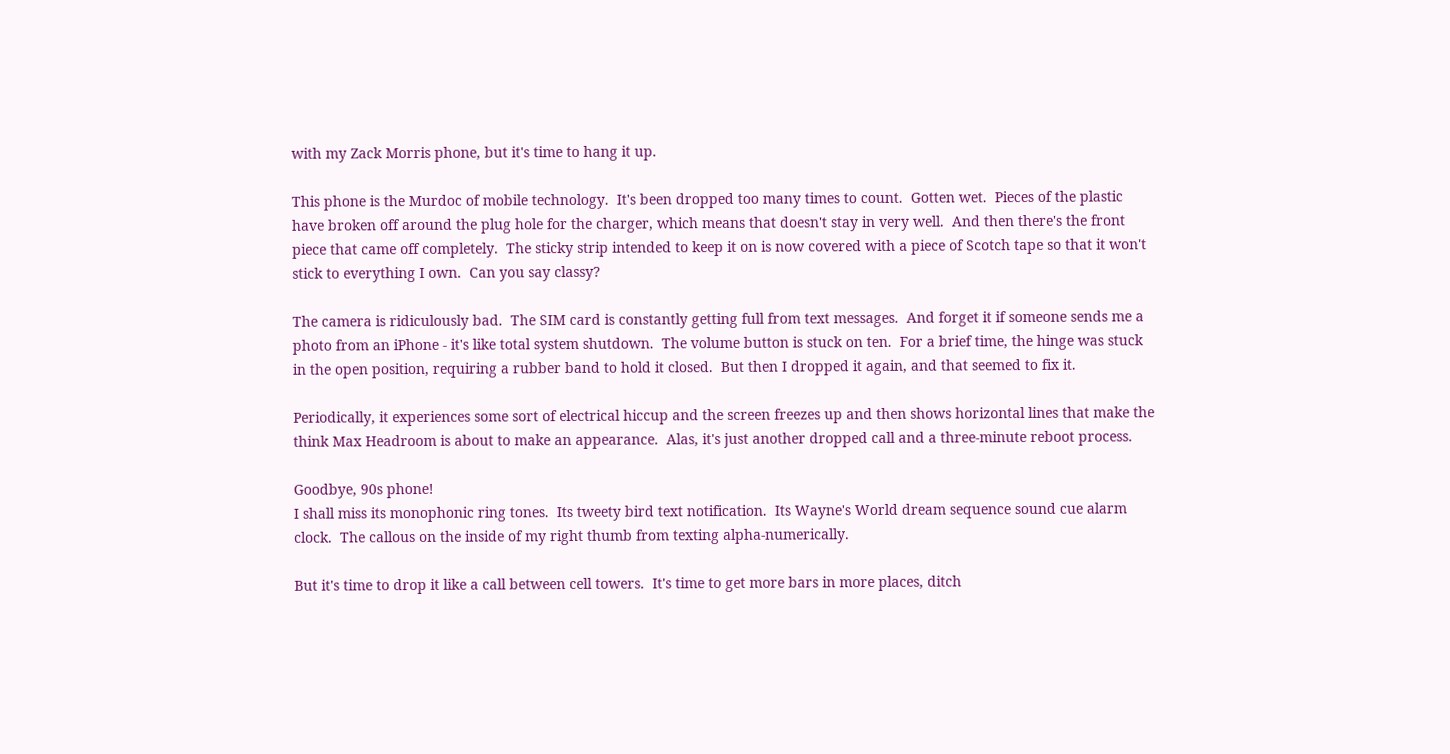with my Zack Morris phone, but it's time to hang it up.

This phone is the Murdoc of mobile technology.  It's been dropped too many times to count.  Gotten wet.  Pieces of the plastic have broken off around the plug hole for the charger, which means that doesn't stay in very well.  And then there's the front piece that came off completely.  The sticky strip intended to keep it on is now covered with a piece of Scotch tape so that it won't stick to everything I own.  Can you say classy?

The camera is ridiculously bad.  The SIM card is constantly getting full from text messages.  And forget it if someone sends me a photo from an iPhone - it's like total system shutdown.  The volume button is stuck on ten.  For a brief time, the hinge was stuck in the open position, requiring a rubber band to hold it closed.  But then I dropped it again, and that seemed to fix it.

Periodically, it experiences some sort of electrical hiccup and the screen freezes up and then shows horizontal lines that make the think Max Headroom is about to make an appearance.  Alas, it's just another dropped call and a three-minute reboot process.

Goodbye, 90s phone!
I shall miss its monophonic ring tones.  Its tweety bird text notification.  Its Wayne's World dream sequence sound cue alarm clock.  The callous on the inside of my right thumb from texting alpha-numerically.

But it's time to drop it like a call between cell towers.  It's time to get more bars in more places, ditch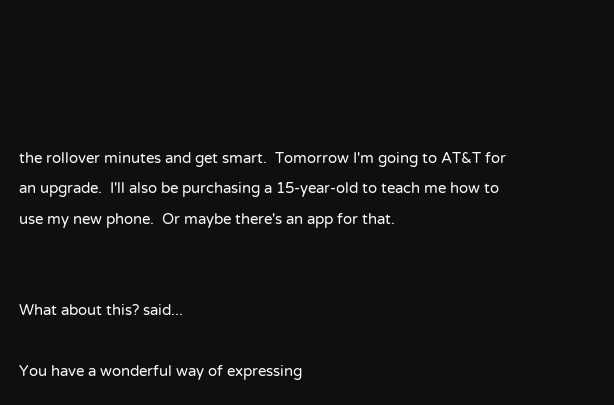the rollover minutes and get smart.  Tomorrow I'm going to AT&T for an upgrade.  I'll also be purchasing a 15-year-old to teach me how to use my new phone.  Or maybe there's an app for that.


What about this? said...

You have a wonderful way of expressing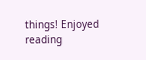things! Enjoyed reading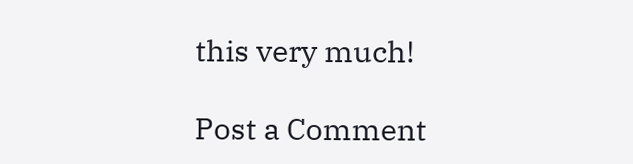this very much!

Post a Comment